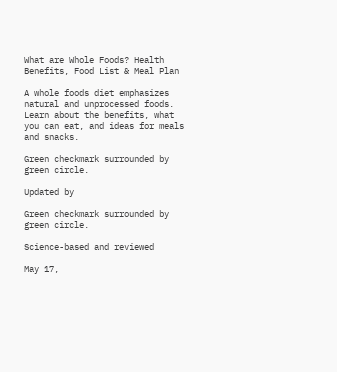What are Whole Foods? Health Benefits, Food List & Meal Plan

A whole foods diet emphasizes natural and unprocessed foods. Learn about the benefits, what you can eat, and ideas for meals and snacks.

Green checkmark surrounded by green circle.

Updated by

Green checkmark surrounded by green circle.

Science-based and reviewed

May 17,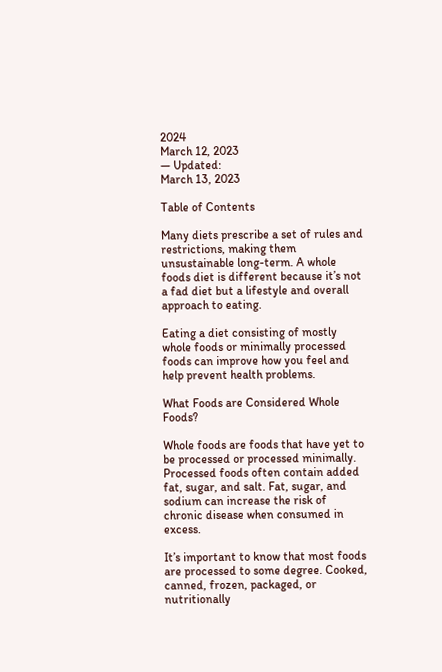2024
March 12, 2023
— Updated:
March 13, 2023

Table of Contents

Many diets prescribe a set of rules and restrictions, making them unsustainable long-term. A whole foods diet is different because it’s not a fad diet but a lifestyle and overall approach to eating.

Eating a diet consisting of mostly whole foods or minimally processed foods can improve how you feel and help prevent health problems.

What Foods are Considered Whole Foods?

Whole foods are foods that have yet to be processed or processed minimally. Processed foods often contain added fat, sugar, and salt. Fat, sugar, and sodium can increase the risk of chronic disease when consumed in excess.

It’s important to know that most foods are processed to some degree. Cooked, canned, frozen, packaged, or nutritionally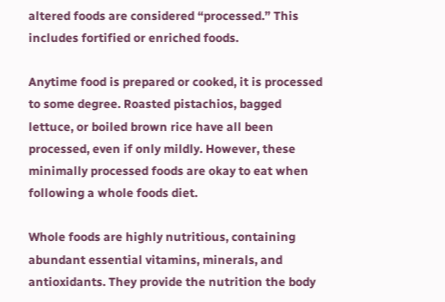altered foods are considered “processed.” This includes fortified or enriched foods.

Anytime food is prepared or cooked, it is processed to some degree. Roasted pistachios, bagged lettuce, or boiled brown rice have all been processed, even if only mildly. However, these minimally processed foods are okay to eat when following a whole foods diet.

Whole foods are highly nutritious, containing abundant essential vitamins, minerals, and antioxidants. They provide the nutrition the body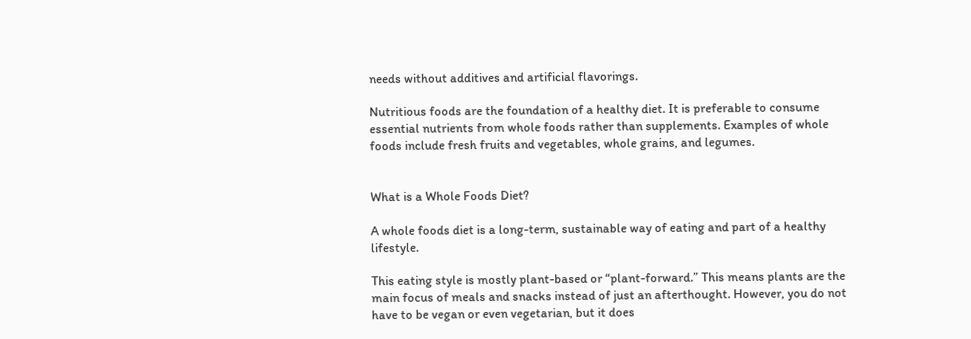needs without additives and artificial flavorings.

Nutritious foods are the foundation of a healthy diet. It is preferable to consume essential nutrients from whole foods rather than supplements. Examples of whole foods include fresh fruits and vegetables, whole grains, and legumes.


What is a Whole Foods Diet?

A whole foods diet is a long-term, sustainable way of eating and part of a healthy lifestyle.

This eating style is mostly plant-based or “plant-forward.” This means plants are the main focus of meals and snacks instead of just an afterthought. However, you do not have to be vegan or even vegetarian, but it does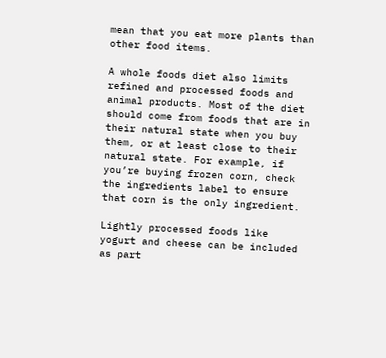mean that you eat more plants than other food items.

A whole foods diet also limits refined and processed foods and animal products. Most of the diet should come from foods that are in their natural state when you buy them, or at least close to their natural state. For example, if you’re buying frozen corn, check the ingredients label to ensure that corn is the only ingredient.

Lightly processed foods like yogurt and cheese can be included as part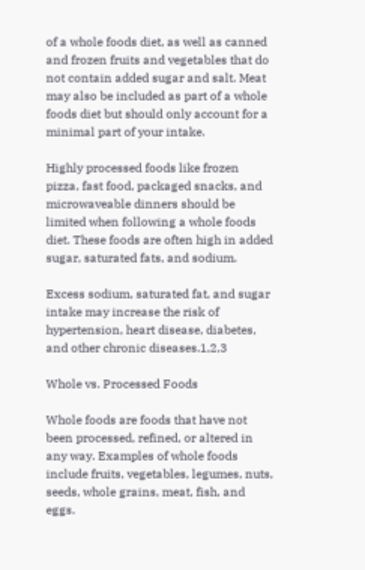of a whole foods diet, as well as canned and frozen fruits and vegetables that do not contain added sugar and salt. Meat may also be included as part of a whole foods diet but should only account for a minimal part of your intake.

Highly processed foods like frozen pizza, fast food, packaged snacks, and microwaveable dinners should be limited when following a whole foods diet. These foods are often high in added sugar, saturated fats, and sodium.

Excess sodium, saturated fat, and sugar intake may increase the risk of hypertension, heart disease, diabetes, and other chronic diseases.1,2,3

Whole vs. Processed Foods

Whole foods are foods that have not been processed, refined, or altered in any way. Examples of whole foods include fruits, vegetables, legumes, nuts, seeds, whole grains, meat, fish, and eggs.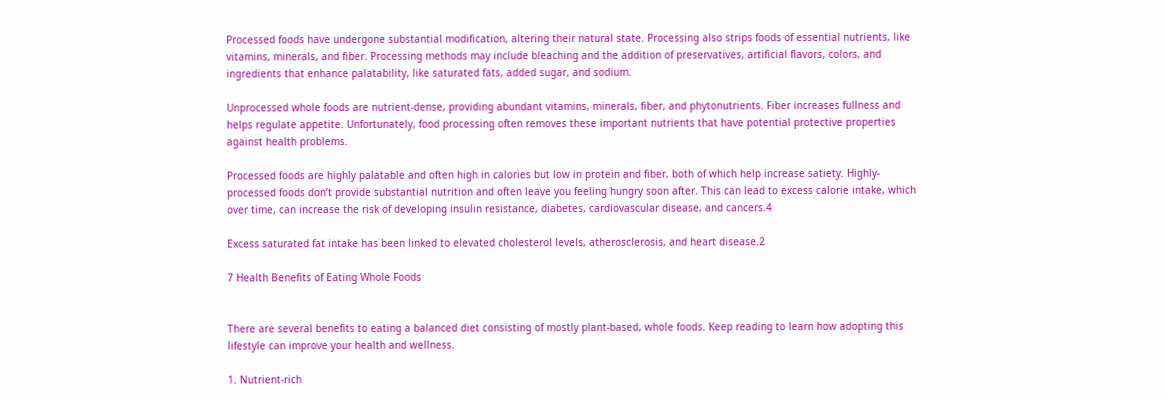Processed foods have undergone substantial modification, altering their natural state. Processing also strips foods of essential nutrients, like vitamins, minerals, and fiber. Processing methods may include bleaching and the addition of preservatives, artificial flavors, colors, and ingredients that enhance palatability, like saturated fats, added sugar, and sodium.

Unprocessed whole foods are nutrient-dense, providing abundant vitamins, minerals, fiber, and phytonutrients. Fiber increases fullness and helps regulate appetite. Unfortunately, food processing often removes these important nutrients that have potential protective properties against health problems.

Processed foods are highly palatable and often high in calories but low in protein and fiber, both of which help increase satiety. Highly-processed foods don’t provide substantial nutrition and often leave you feeling hungry soon after. This can lead to excess calorie intake, which over time, can increase the risk of developing insulin resistance, diabetes, cardiovascular disease, and cancers.4

Excess saturated fat intake has been linked to elevated cholesterol levels, atherosclerosis, and heart disease.2

7 Health Benefits of Eating Whole Foods


There are several benefits to eating a balanced diet consisting of mostly plant-based, whole foods. Keep reading to learn how adopting this lifestyle can improve your health and wellness.

1. Nutrient-rich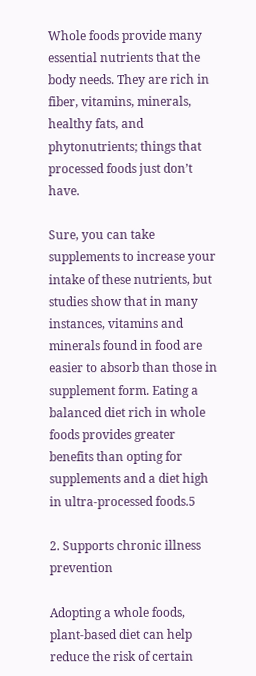Whole foods provide many essential nutrients that the body needs. They are rich in fiber, vitamins, minerals, healthy fats, and phytonutrients; things that processed foods just don’t have.

Sure, you can take supplements to increase your intake of these nutrients, but studies show that in many instances, vitamins and minerals found in food are easier to absorb than those in supplement form. Eating a balanced diet rich in whole foods provides greater benefits than opting for supplements and a diet high in ultra-processed foods.5

2. Supports chronic illness prevention

Adopting a whole foods, plant-based diet can help reduce the risk of certain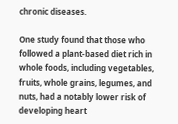chronic diseases.

One study found that those who followed a plant-based diet rich in whole foods, including vegetables, fruits, whole grains, legumes, and nuts, had a notably lower risk of developing heart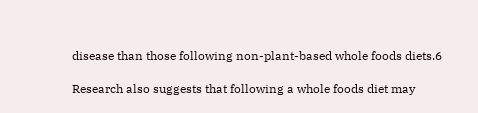disease than those following non-plant-based whole foods diets.6

Research also suggests that following a whole foods diet may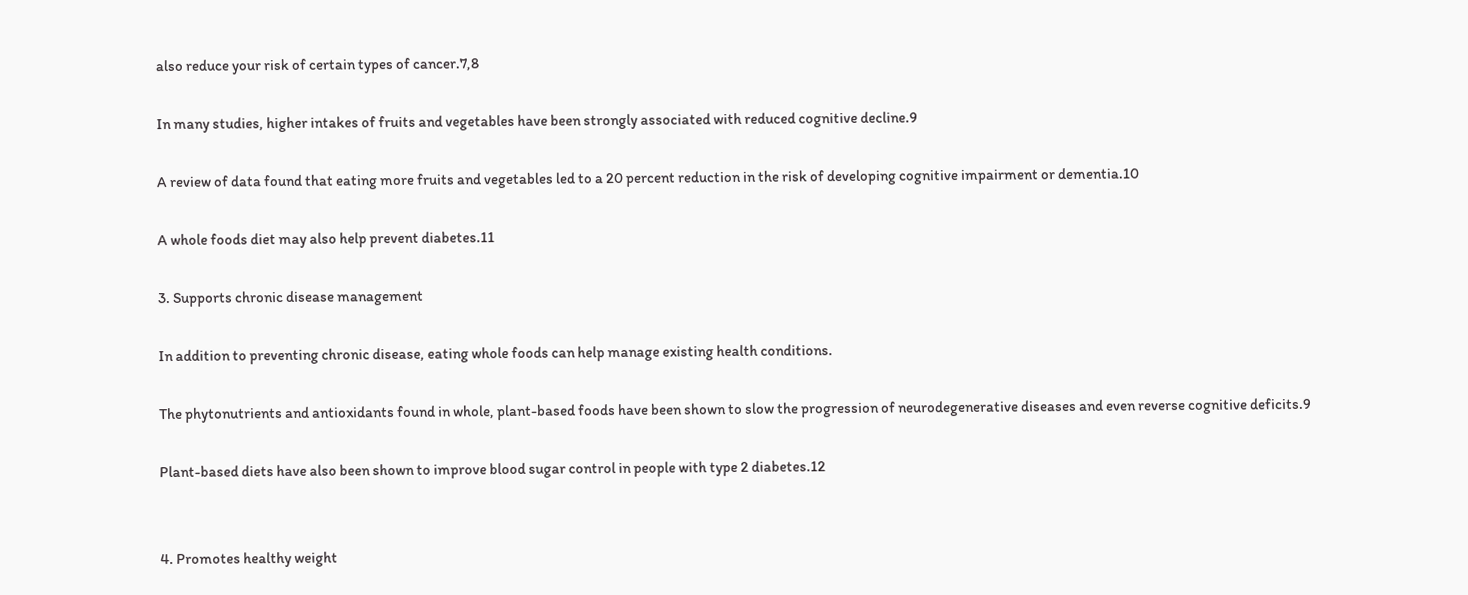also reduce your risk of certain types of cancer.7,8

In many studies, higher intakes of fruits and vegetables have been strongly associated with reduced cognitive decline.9

A review of data found that eating more fruits and vegetables led to a 20 percent reduction in the risk of developing cognitive impairment or dementia.10

A whole foods diet may also help prevent diabetes.11

3. Supports chronic disease management

In addition to preventing chronic disease, eating whole foods can help manage existing health conditions.

The phytonutrients and antioxidants found in whole, plant-based foods have been shown to slow the progression of neurodegenerative diseases and even reverse cognitive deficits.9

Plant-based diets have also been shown to improve blood sugar control in people with type 2 diabetes.12


4. Promotes healthy weight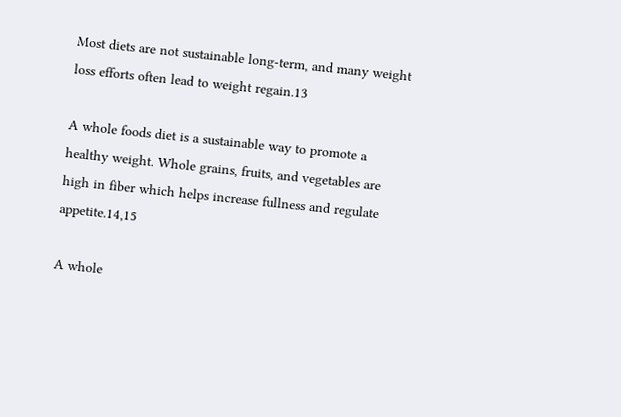Most diets are not sustainable long-term, and many weight loss efforts often lead to weight regain.13

A whole foods diet is a sustainable way to promote a healthy weight. Whole grains, fruits, and vegetables are high in fiber which helps increase fullness and regulate appetite.14,15

A whole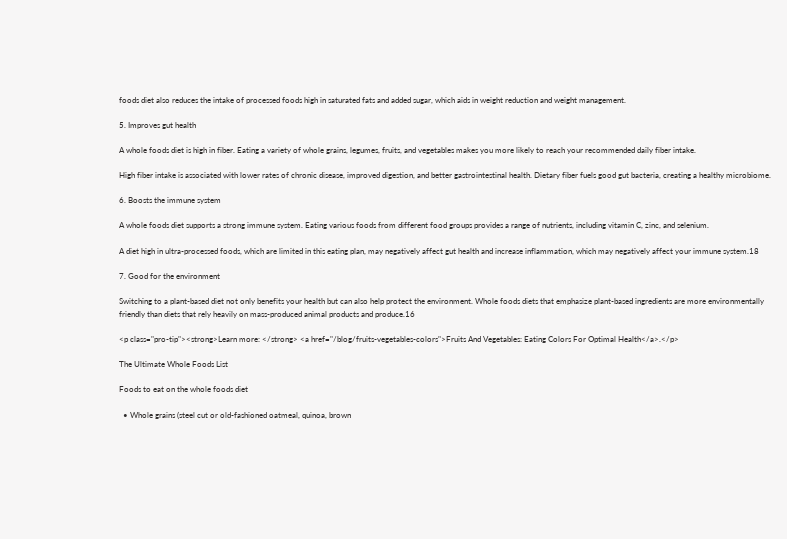foods diet also reduces the intake of processed foods high in saturated fats and added sugar, which aids in weight reduction and weight management.

5. Improves gut health

A whole foods diet is high in fiber. Eating a variety of whole grains, legumes, fruits, and vegetables makes you more likely to reach your recommended daily fiber intake.

High fiber intake is associated with lower rates of chronic disease, improved digestion, and better gastrointestinal health. Dietary fiber fuels good gut bacteria, creating a healthy microbiome.

6. Boosts the immune system

A whole foods diet supports a strong immune system. Eating various foods from different food groups provides a range of nutrients, including vitamin C, zinc, and selenium.

A diet high in ultra-processed foods, which are limited in this eating plan, may negatively affect gut health and increase inflammation, which may negatively affect your immune system.18

7. Good for the environment

Switching to a plant-based diet not only benefits your health but can also help protect the environment. Whole foods diets that emphasize plant-based ingredients are more environmentally friendly than diets that rely heavily on mass-produced animal products and produce.16

<p class="pro-tip"><strong>Learn more: </strong> <a href="/blog/fruits-vegetables-colors">Fruits And Vegetables: Eating Colors For Optimal Health</a>.</p>

The Ultimate Whole Foods List

Foods to eat on the whole foods diet

  • Whole grains (steel cut or old-fashioned oatmeal, quinoa, brown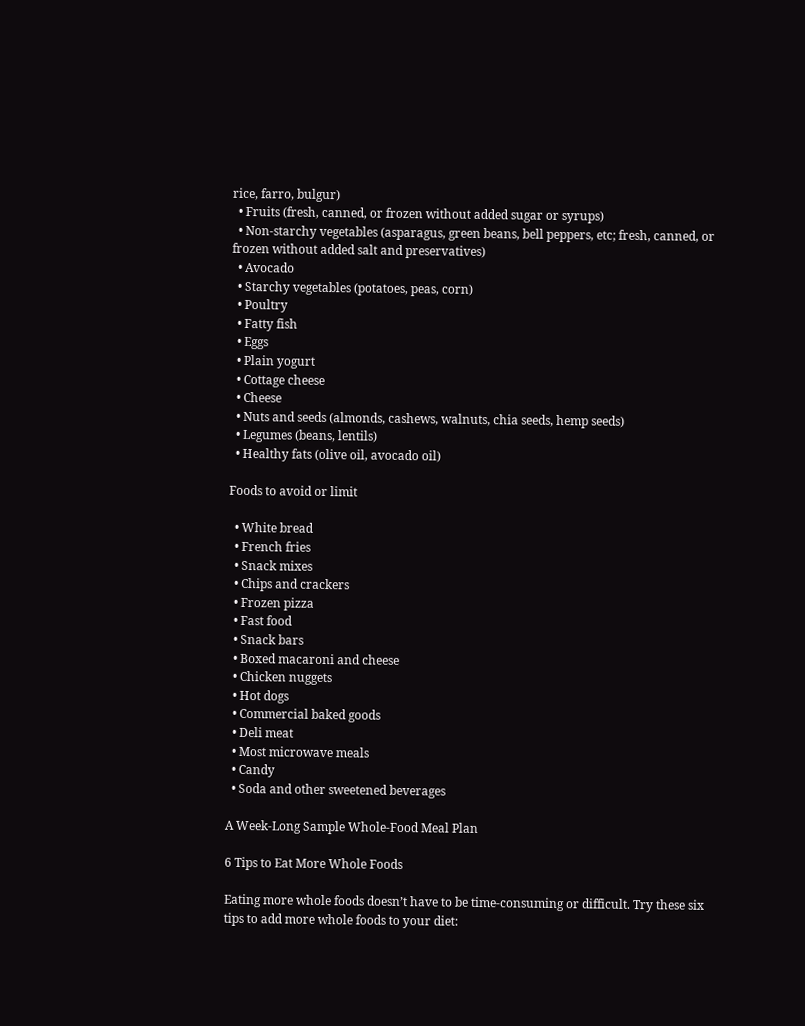rice, farro, bulgur)
  • Fruits (fresh, canned, or frozen without added sugar or syrups)
  • Non-starchy vegetables (asparagus, green beans, bell peppers, etc; fresh, canned, or frozen without added salt and preservatives)
  • Avocado
  • Starchy vegetables (potatoes, peas, corn)
  • Poultry
  • Fatty fish
  • Eggs
  • Plain yogurt
  • Cottage cheese
  • Cheese
  • Nuts and seeds (almonds, cashews, walnuts, chia seeds, hemp seeds)
  • Legumes (beans, lentils)
  • Healthy fats (olive oil, avocado oil)

Foods to avoid or limit

  • White bread
  • French fries
  • Snack mixes
  • Chips and crackers
  • Frozen pizza
  • Fast food
  • Snack bars
  • Boxed macaroni and cheese
  • Chicken nuggets
  • Hot dogs
  • Commercial baked goods
  • Deli meat
  • Most microwave meals
  • Candy
  • Soda and other sweetened beverages

A Week-Long Sample Whole-Food Meal Plan

6 Tips to Eat More Whole Foods

Eating more whole foods doesn’t have to be time-consuming or difficult. Try these six tips to add more whole foods to your diet: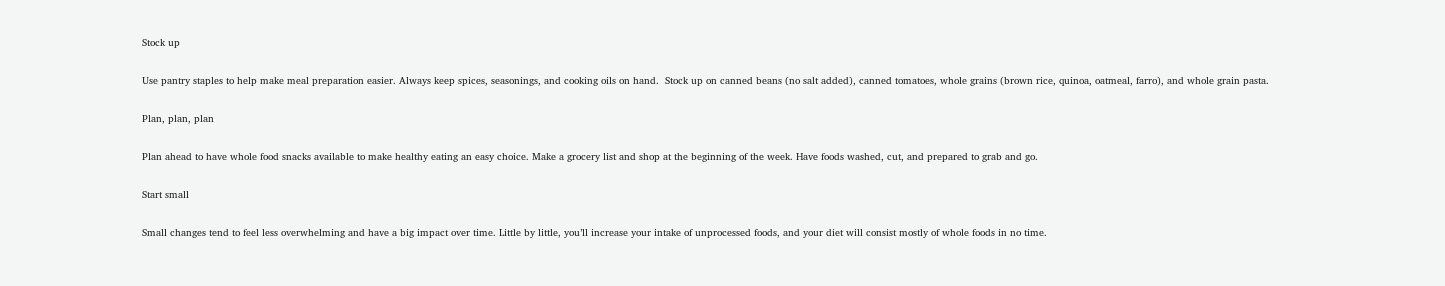Stock up

Use pantry staples to help make meal preparation easier. Always keep spices, seasonings, and cooking oils on hand.  Stock up on canned beans (no salt added), canned tomatoes, whole grains (brown rice, quinoa, oatmeal, farro), and whole grain pasta.

Plan, plan, plan

Plan ahead to have whole food snacks available to make healthy eating an easy choice. Make a grocery list and shop at the beginning of the week. Have foods washed, cut, and prepared to grab and go.

Start small

Small changes tend to feel less overwhelming and have a big impact over time. Little by little, you’ll increase your intake of unprocessed foods, and your diet will consist mostly of whole foods in no time.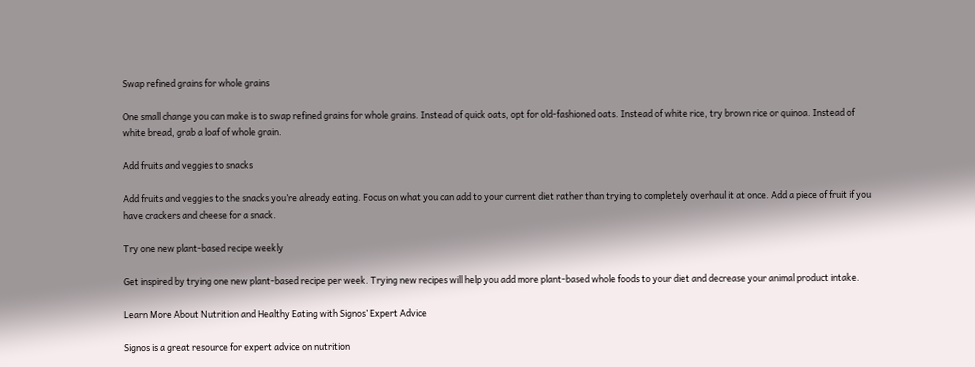Swap refined grains for whole grains

One small change you can make is to swap refined grains for whole grains. Instead of quick oats, opt for old-fashioned oats. Instead of white rice, try brown rice or quinoa. Instead of white bread, grab a loaf of whole grain.

Add fruits and veggies to snacks

Add fruits and veggies to the snacks you’re already eating. Focus on what you can add to your current diet rather than trying to completely overhaul it at once. Add a piece of fruit if you have crackers and cheese for a snack.

Try one new plant-based recipe weekly

Get inspired by trying one new plant-based recipe per week. Trying new recipes will help you add more plant-based whole foods to your diet and decrease your animal product intake.

Learn More About Nutrition and Healthy Eating with Signos’ Expert Advice

Signos is a great resource for expert advice on nutrition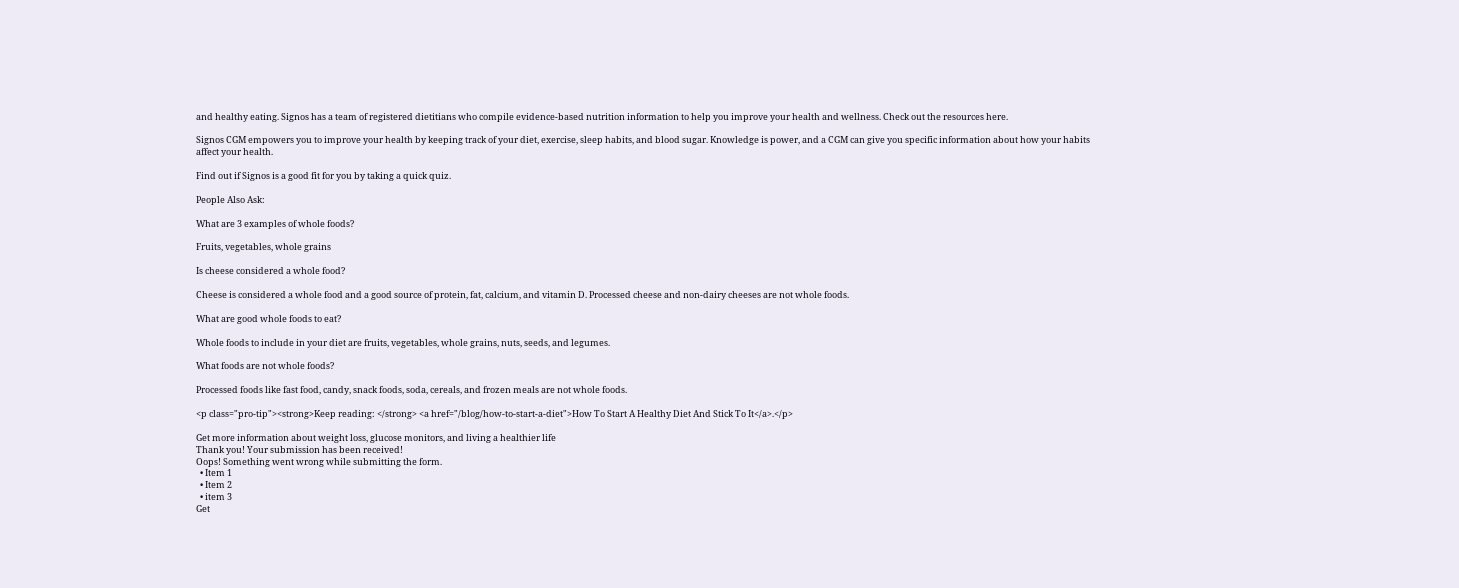and healthy eating. Signos has a team of registered dietitians who compile evidence-based nutrition information to help you improve your health and wellness. Check out the resources here.

Signos CGM empowers you to improve your health by keeping track of your diet, exercise, sleep habits, and blood sugar. Knowledge is power, and a CGM can give you specific information about how your habits affect your health.

Find out if Signos is a good fit for you by taking a quick quiz.

People Also Ask:

What are 3 examples of whole foods?

Fruits, vegetables, whole grains

Is cheese considered a whole food?

Cheese is considered a whole food and a good source of protein, fat, calcium, and vitamin D. Processed cheese and non-dairy cheeses are not whole foods.

What are good whole foods to eat?

Whole foods to include in your diet are fruits, vegetables, whole grains, nuts, seeds, and legumes.

What foods are not whole foods?

Processed foods like fast food, candy, snack foods, soda, cereals, and frozen meals are not whole foods.

<p class="pro-tip"><strong>Keep reading: </strong> <a href="/blog/how-to-start-a-diet">How To Start A Healthy Diet And Stick To It</a>.</p>

Get more information about weight loss, glucose monitors, and living a healthier life
Thank you! Your submission has been received!
Oops! Something went wrong while submitting the form.
  • Item 1
  • Item 2
  • item 3
Get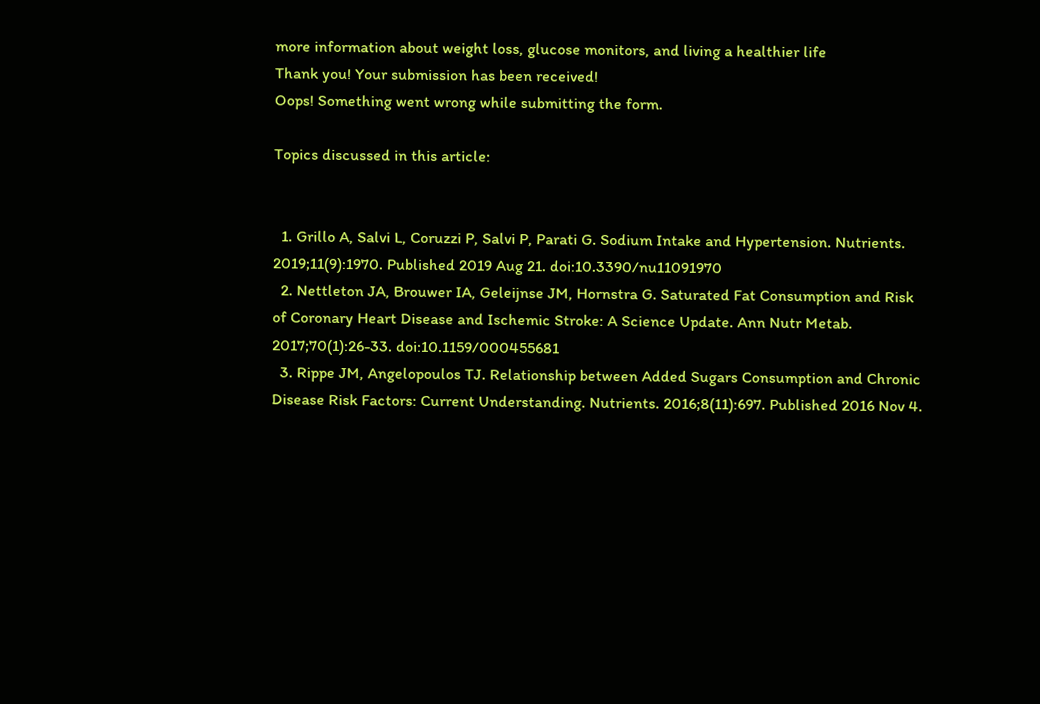more information about weight loss, glucose monitors, and living a healthier life
Thank you! Your submission has been received!
Oops! Something went wrong while submitting the form.

Topics discussed in this article:


  1. Grillo A, Salvi L, Coruzzi P, Salvi P, Parati G. Sodium Intake and Hypertension. Nutrients. 2019;11(9):1970. Published 2019 Aug 21. doi:10.3390/nu11091970
  2. Nettleton JA, Brouwer IA, Geleijnse JM, Hornstra G. Saturated Fat Consumption and Risk of Coronary Heart Disease and Ischemic Stroke: A Science Update. Ann Nutr Metab. 2017;70(1):26-33. doi:10.1159/000455681
  3. Rippe JM, Angelopoulos TJ. Relationship between Added Sugars Consumption and Chronic Disease Risk Factors: Current Understanding. Nutrients. 2016;8(11):697. Published 2016 Nov 4.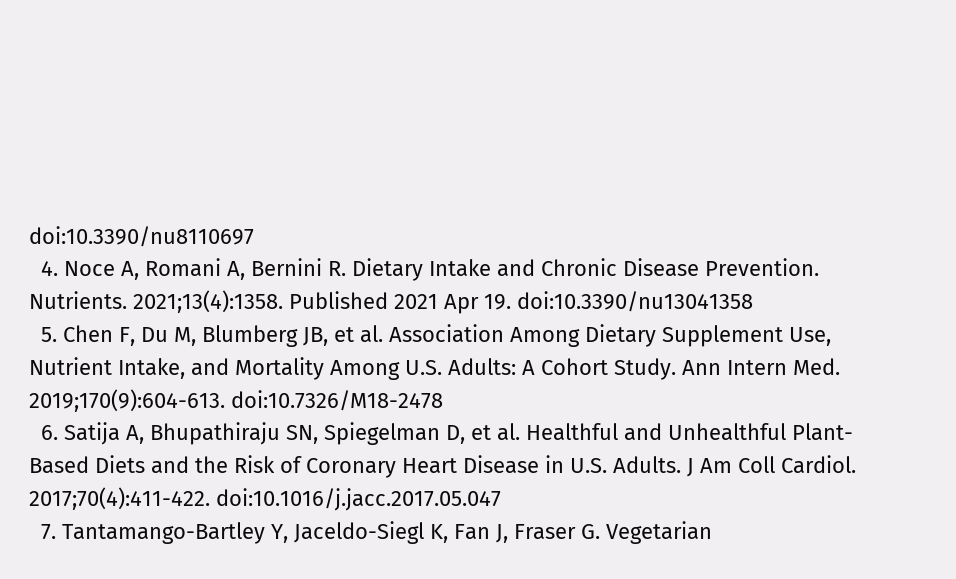doi:10.3390/nu8110697
  4. Noce A, Romani A, Bernini R. Dietary Intake and Chronic Disease Prevention. Nutrients. 2021;13(4):1358. Published 2021 Apr 19. doi:10.3390/nu13041358
  5. Chen F, Du M, Blumberg JB, et al. Association Among Dietary Supplement Use, Nutrient Intake, and Mortality Among U.S. Adults: A Cohort Study. Ann Intern Med. 2019;170(9):604-613. doi:10.7326/M18-2478
  6. Satija A, Bhupathiraju SN, Spiegelman D, et al. Healthful and Unhealthful Plant-Based Diets and the Risk of Coronary Heart Disease in U.S. Adults. J Am Coll Cardiol. 2017;70(4):411-422. doi:10.1016/j.jacc.2017.05.047
  7. Tantamango-Bartley Y, Jaceldo-Siegl K, Fan J, Fraser G. Vegetarian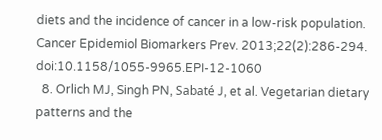diets and the incidence of cancer in a low-risk population. Cancer Epidemiol Biomarkers Prev. 2013;22(2):286-294. doi:10.1158/1055-9965.EPI-12-1060
  8. Orlich MJ, Singh PN, Sabaté J, et al. Vegetarian dietary patterns and the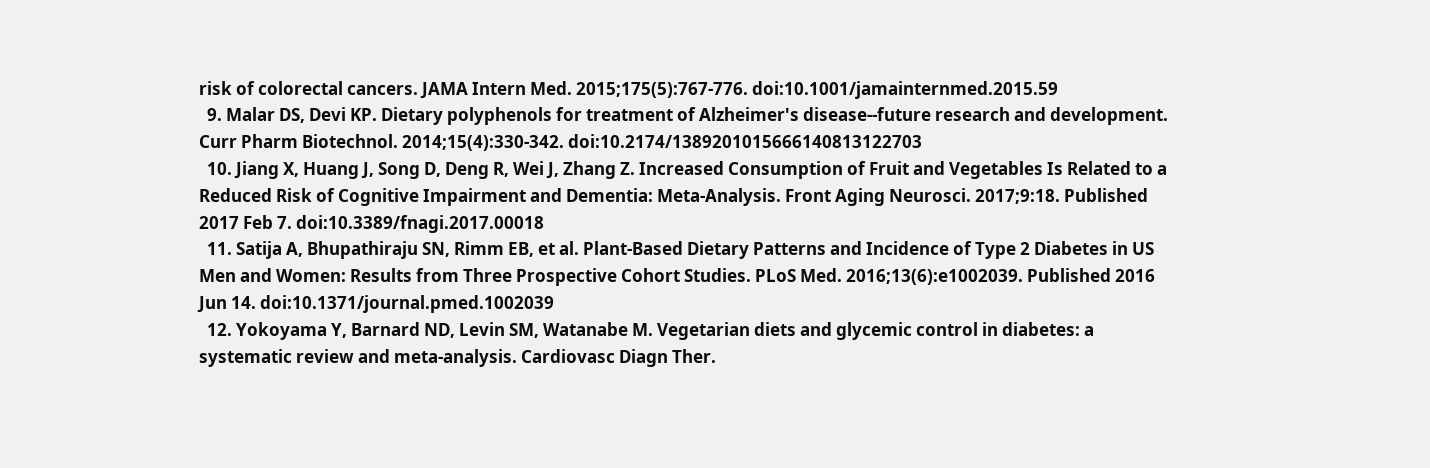risk of colorectal cancers. JAMA Intern Med. 2015;175(5):767-776. doi:10.1001/jamainternmed.2015.59
  9. Malar DS, Devi KP. Dietary polyphenols for treatment of Alzheimer's disease--future research and development. Curr Pharm Biotechnol. 2014;15(4):330-342. doi:10.2174/1389201015666140813122703
  10. Jiang X, Huang J, Song D, Deng R, Wei J, Zhang Z. Increased Consumption of Fruit and Vegetables Is Related to a Reduced Risk of Cognitive Impairment and Dementia: Meta-Analysis. Front Aging Neurosci. 2017;9:18. Published 2017 Feb 7. doi:10.3389/fnagi.2017.00018
  11. Satija A, Bhupathiraju SN, Rimm EB, et al. Plant-Based Dietary Patterns and Incidence of Type 2 Diabetes in US Men and Women: Results from Three Prospective Cohort Studies. PLoS Med. 2016;13(6):e1002039. Published 2016 Jun 14. doi:10.1371/journal.pmed.1002039
  12. Yokoyama Y, Barnard ND, Levin SM, Watanabe M. Vegetarian diets and glycemic control in diabetes: a systematic review and meta-analysis. Cardiovasc Diagn Ther.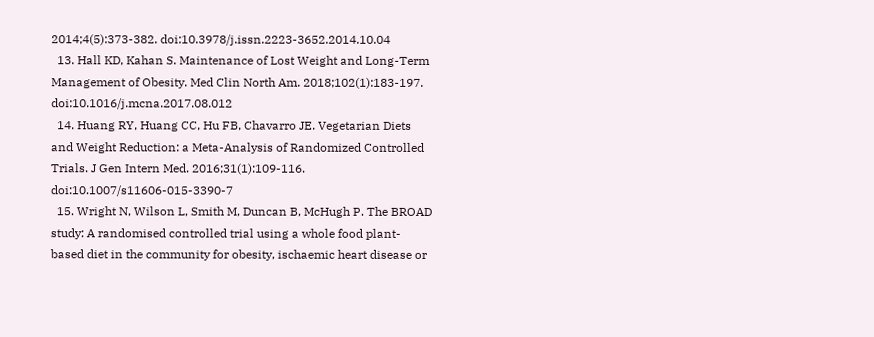2014;4(5):373-382. doi:10.3978/j.issn.2223-3652.2014.10.04
  13. Hall KD, Kahan S. Maintenance of Lost Weight and Long-Term Management of Obesity. Med Clin North Am. 2018;102(1):183-197. doi:10.1016/j.mcna.2017.08.012
  14. Huang RY, Huang CC, Hu FB, Chavarro JE. Vegetarian Diets and Weight Reduction: a Meta-Analysis of Randomized Controlled Trials. J Gen Intern Med. 2016;31(1):109-116. doi:10.1007/s11606-015-3390-7
  15. Wright N, Wilson L, Smith M, Duncan B, McHugh P. The BROAD study: A randomised controlled trial using a whole food plant-based diet in the community for obesity, ischaemic heart disease or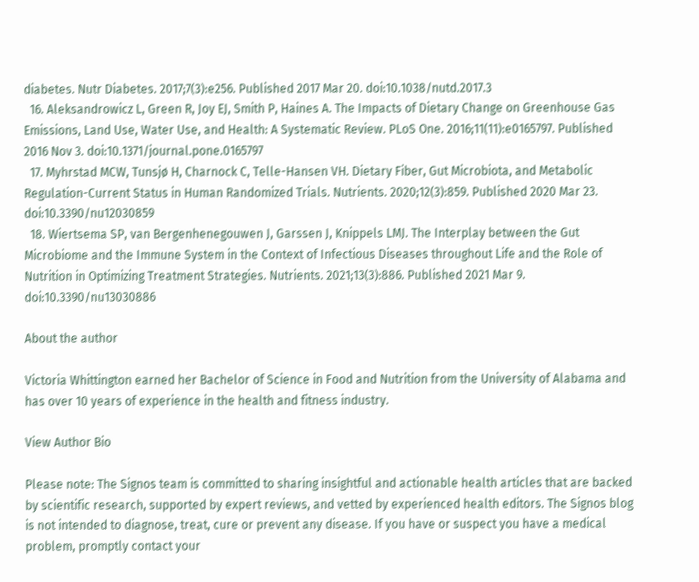diabetes. Nutr Diabetes. 2017;7(3):e256. Published 2017 Mar 20. doi:10.1038/nutd.2017.3
  16. Aleksandrowicz L, Green R, Joy EJ, Smith P, Haines A. The Impacts of Dietary Change on Greenhouse Gas Emissions, Land Use, Water Use, and Health: A Systematic Review. PLoS One. 2016;11(11):e0165797. Published 2016 Nov 3. doi:10.1371/journal.pone.0165797
  17. Myhrstad MCW, Tunsjø H, Charnock C, Telle-Hansen VH. Dietary Fiber, Gut Microbiota, and Metabolic Regulation-Current Status in Human Randomized Trials. Nutrients. 2020;12(3):859. Published 2020 Mar 23. doi:10.3390/nu12030859
  18. Wiertsema SP, van Bergenhenegouwen J, Garssen J, Knippels LMJ. The Interplay between the Gut Microbiome and the Immune System in the Context of Infectious Diseases throughout Life and the Role of Nutrition in Optimizing Treatment Strategies. Nutrients. 2021;13(3):886. Published 2021 Mar 9. doi:10.3390/nu13030886

About the author

Victoria Whittington earned her Bachelor of Science in Food and Nutrition from the University of Alabama and has over 10 years of experience in the health and fitness industry.

View Author Bio

Please note: The Signos team is committed to sharing insightful and actionable health articles that are backed by scientific research, supported by expert reviews, and vetted by experienced health editors. The Signos blog is not intended to diagnose, treat, cure or prevent any disease. If you have or suspect you have a medical problem, promptly contact your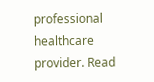professional healthcare provider. Read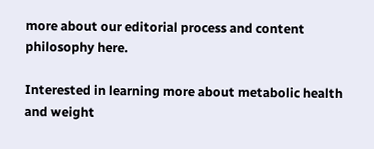more about our editorial process and content philosophy here.

Interested in learning more about metabolic health and weight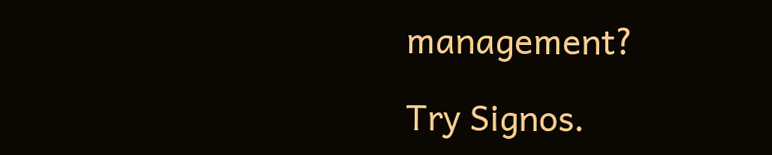management?

Try Signos.